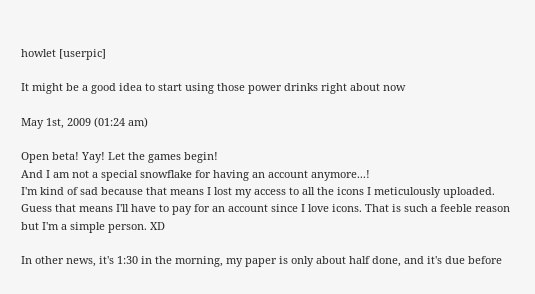howlet [userpic]

It might be a good idea to start using those power drinks right about now

May 1st, 2009 (01:24 am)

Open beta! Yay! Let the games begin!
And I am not a special snowflake for having an account anymore...!
I'm kind of sad because that means I lost my access to all the icons I meticulously uploaded. Guess that means I'll have to pay for an account since I love icons. That is such a feeble reason but I'm a simple person. XD

In other news, it's 1:30 in the morning, my paper is only about half done, and it's due before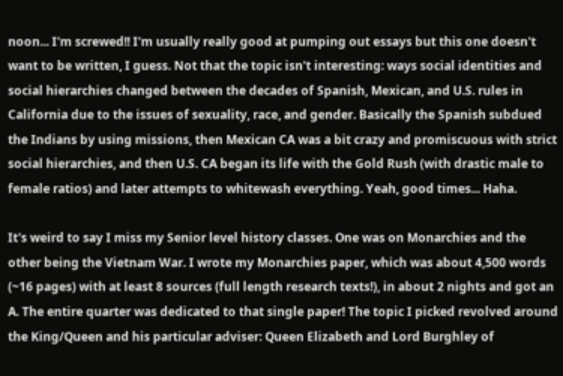noon... I'm screwed!! I'm usually really good at pumping out essays but this one doesn't want to be written, I guess. Not that the topic isn't interesting: ways social identities and social hierarchies changed between the decades of Spanish, Mexican, and U.S. rules in California due to the issues of sexuality, race, and gender. Basically the Spanish subdued the Indians by using missions, then Mexican CA was a bit crazy and promiscuous with strict social hierarchies, and then U.S. CA began its life with the Gold Rush (with drastic male to female ratios) and later attempts to whitewash everything. Yeah, good times... Haha.

It's weird to say I miss my Senior level history classes. One was on Monarchies and the other being the Vietnam War. I wrote my Monarchies paper, which was about 4,500 words (~16 pages) with at least 8 sources (full length research texts!), in about 2 nights and got an A. The entire quarter was dedicated to that single paper! The topic I picked revolved around the King/Queen and his particular adviser: Queen Elizabeth and Lord Burghley of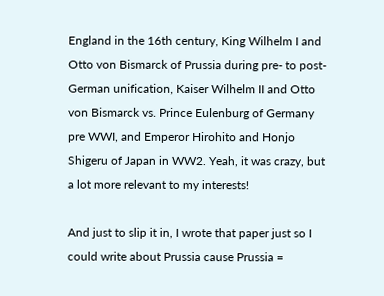England in the 16th century, King Wilhelm I and Otto von Bismarck of Prussia during pre- to post- German unification, Kaiser Wilhelm II and Otto von Bismarck vs. Prince Eulenburg of Germany pre WWI, and Emperor Hirohito and Honjo Shigeru of Japan in WW2. Yeah, it was crazy, but a lot more relevant to my interests!

And just to slip it in, I wrote that paper just so I could write about Prussia cause Prussia =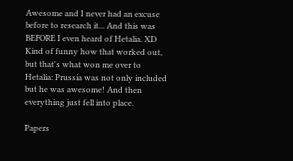Awesome and I never had an excuse before to research it... And this was BEFORE I even heard of Hetalia. XD Kind of funny how that worked out, but that's what won me over to Hetalia: Prussia was not only included but he was awesome! And then everything just fell into place.

Papers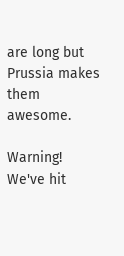are long but Prussia makes them awesome.

Warning! We've hit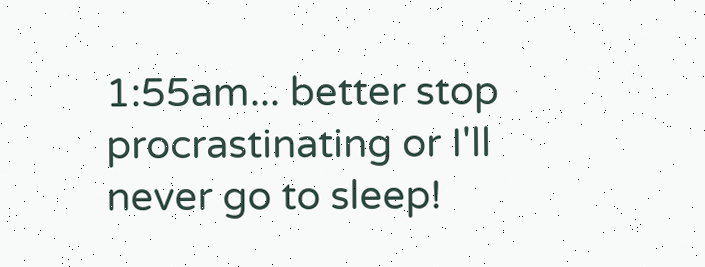1:55am... better stop procrastinating or I'll never go to sleep!